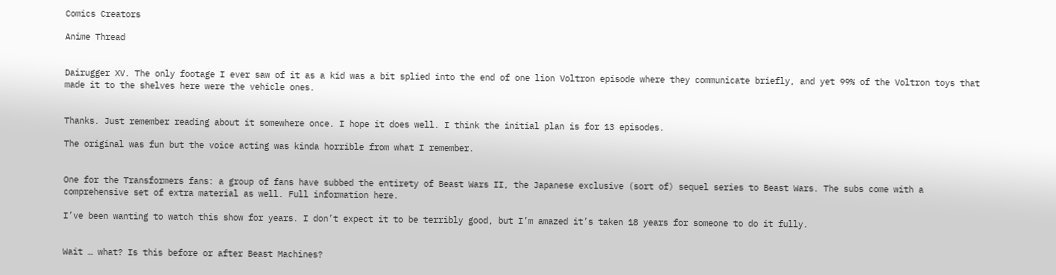Comics Creators

Anime Thread


Dairugger XV. The only footage I ever saw of it as a kid was a bit splied into the end of one lion Voltron episode where they communicate briefly, and yet 99% of the Voltron toys that made it to the shelves here were the vehicle ones.


Thanks. Just remember reading about it somewhere once. I hope it does well. I think the initial plan is for 13 episodes.

The original was fun but the voice acting was kinda horrible from what I remember.


One for the Transformers fans: a group of fans have subbed the entirety of Beast Wars II, the Japanese exclusive (sort of) sequel series to Beast Wars. The subs come with a comprehensive set of extra material as well. Full information here.

I’ve been wanting to watch this show for years. I don’t expect it to be terribly good, but I’m amazed it’s taken 18 years for someone to do it fully.


Wait … what? Is this before or after Beast Machines?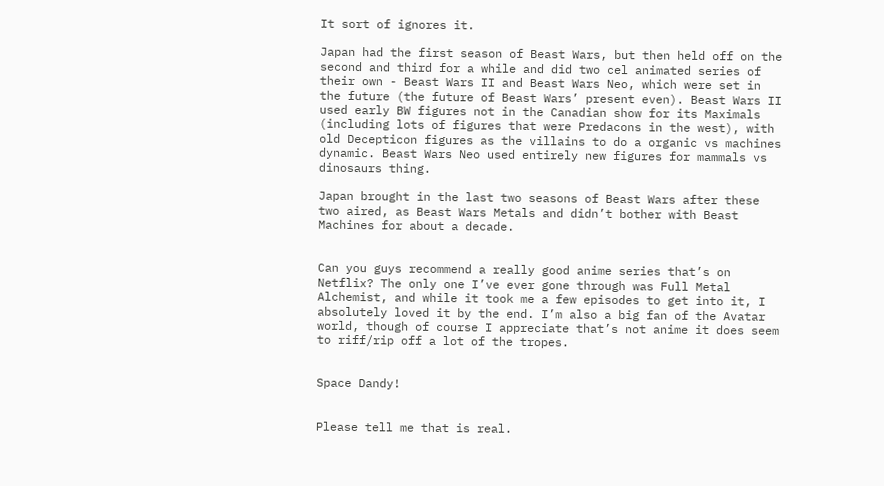It sort of ignores it.

Japan had the first season of Beast Wars, but then held off on the second and third for a while and did two cel animated series of their own - Beast Wars II and Beast Wars Neo, which were set in the future (the future of Beast Wars’ present even). Beast Wars II used early BW figures not in the Canadian show for its Maximals (including lots of figures that were Predacons in the west), with old Decepticon figures as the villains to do a organic vs machines dynamic. Beast Wars Neo used entirely new figures for mammals vs dinosaurs thing.

Japan brought in the last two seasons of Beast Wars after these two aired, as Beast Wars Metals and didn’t bother with Beast Machines for about a decade.


Can you guys recommend a really good anime series that’s on Netflix? The only one I’ve ever gone through was Full Metal Alchemist, and while it took me a few episodes to get into it, I absolutely loved it by the end. I’m also a big fan of the Avatar world, though of course I appreciate that’s not anime it does seem to riff/rip off a lot of the tropes.


Space Dandy!


Please tell me that is real.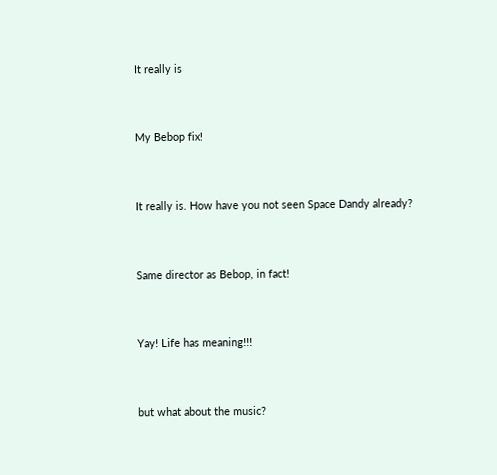It really is


My Bebop fix!


It really is. How have you not seen Space Dandy already?


Same director as Bebop, in fact!


Yay! Life has meaning!!!


but what about the music?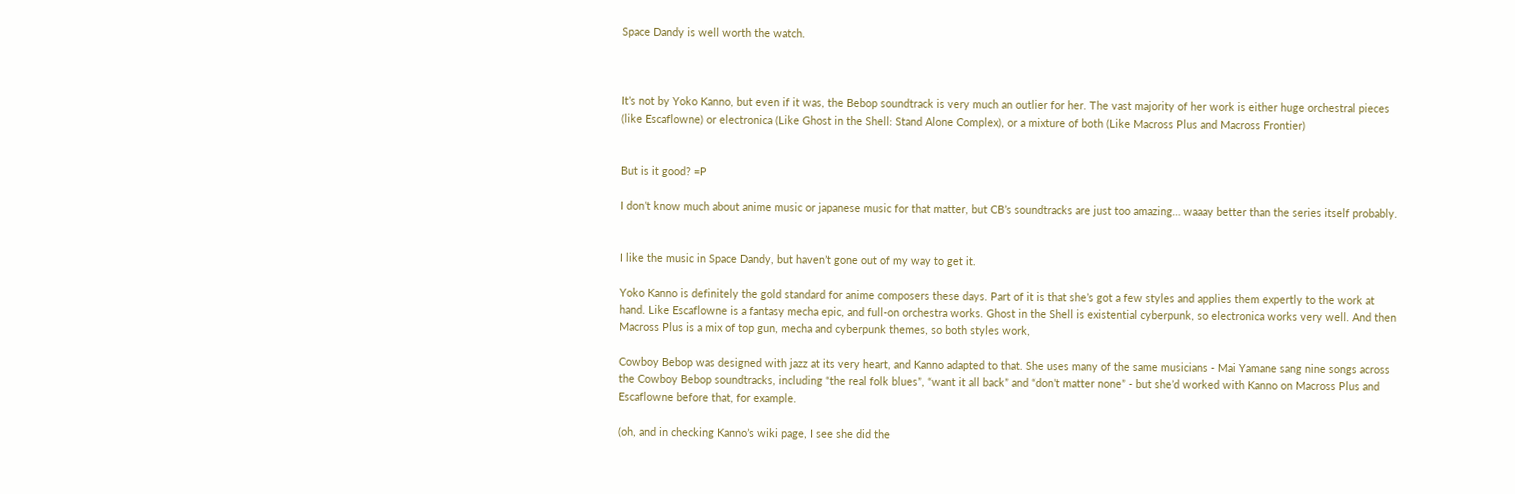Space Dandy is well worth the watch.



It’s not by Yoko Kanno, but even if it was, the Bebop soundtrack is very much an outlier for her. The vast majority of her work is either huge orchestral pieces (like Escaflowne) or electronica (Like Ghost in the Shell: Stand Alone Complex), or a mixture of both (Like Macross Plus and Macross Frontier)


But is it good? =P

I don’t know much about anime music or japanese music for that matter, but CB’s soundtracks are just too amazing… waaay better than the series itself probably.


I like the music in Space Dandy, but haven’t gone out of my way to get it.

Yoko Kanno is definitely the gold standard for anime composers these days. Part of it is that she’s got a few styles and applies them expertly to the work at hand. Like Escaflowne is a fantasy mecha epic, and full-on orchestra works. Ghost in the Shell is existential cyberpunk, so electronica works very well. And then Macross Plus is a mix of top gun, mecha and cyberpunk themes, so both styles work,

Cowboy Bebop was designed with jazz at its very heart, and Kanno adapted to that. She uses many of the same musicians - Mai Yamane sang nine songs across the Cowboy Bebop soundtracks, including “the real folk blues”, “want it all back” and “don’t matter none” - but she’d worked with Kanno on Macross Plus and Escaflowne before that, for example.

(oh, and in checking Kanno’s wiki page, I see she did the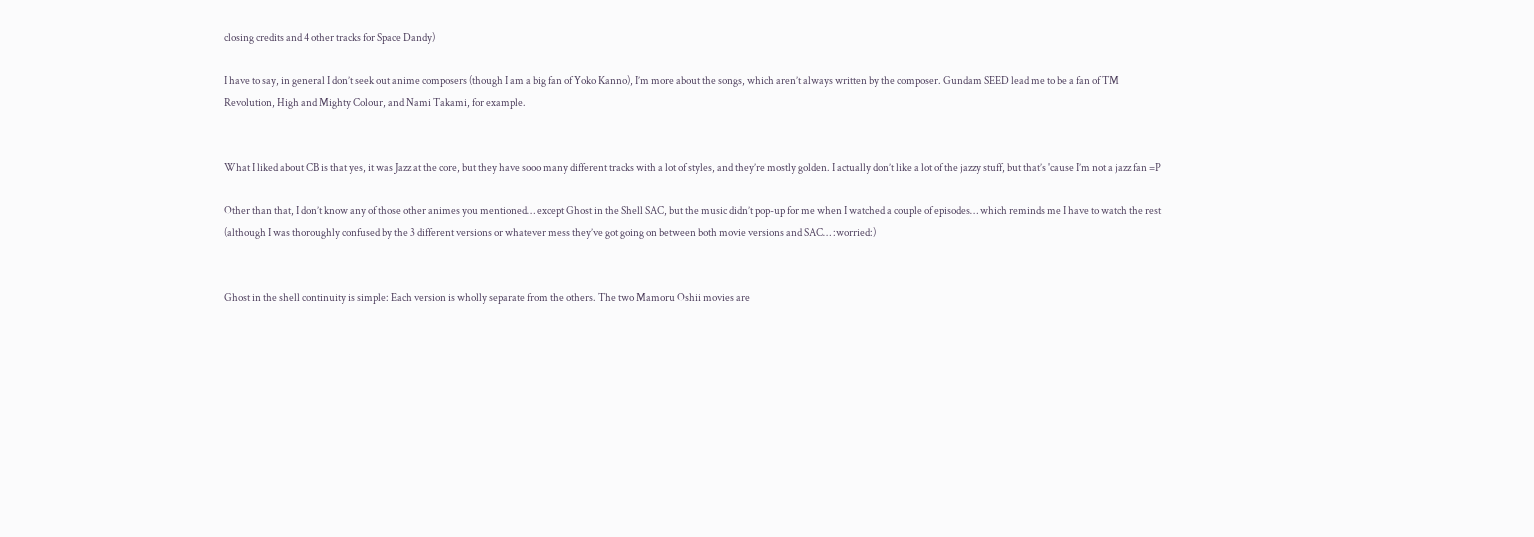closing credits and 4 other tracks for Space Dandy)

I have to say, in general I don’t seek out anime composers (though I am a big fan of Yoko Kanno), I’m more about the songs, which aren’t always written by the composer. Gundam SEED lead me to be a fan of TM Revolution, High and Mighty Colour, and Nami Takami, for example.


What I liked about CB is that yes, it was Jazz at the core, but they have sooo many different tracks with a lot of styles, and they’re mostly golden. I actually don’t like a lot of the jazzy stuff, but that’s 'cause I’m not a jazz fan =P

Other than that, I don’t know any of those other animes you mentioned… except Ghost in the Shell SAC, but the music didn’t pop-up for me when I watched a couple of episodes… which reminds me I have to watch the rest (although I was thoroughly confused by the 3 different versions or whatever mess they’ve got going on between both movie versions and SAC… :worried:)


Ghost in the shell continuity is simple: Each version is wholly separate from the others. The two Mamoru Oshii movies are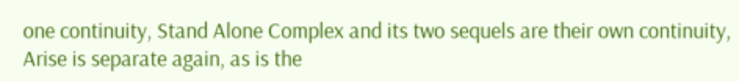one continuity, Stand Alone Complex and its two sequels are their own continuity, Arise is separate again, as is the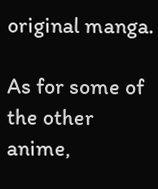original manga.

As for some of the other anime,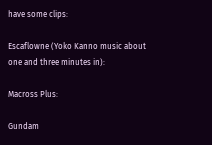have some clips:

Escaflowne (Yoko Kanno music about one and three minutes in):

Macross Plus:

Gundam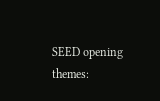SEED opening themes: